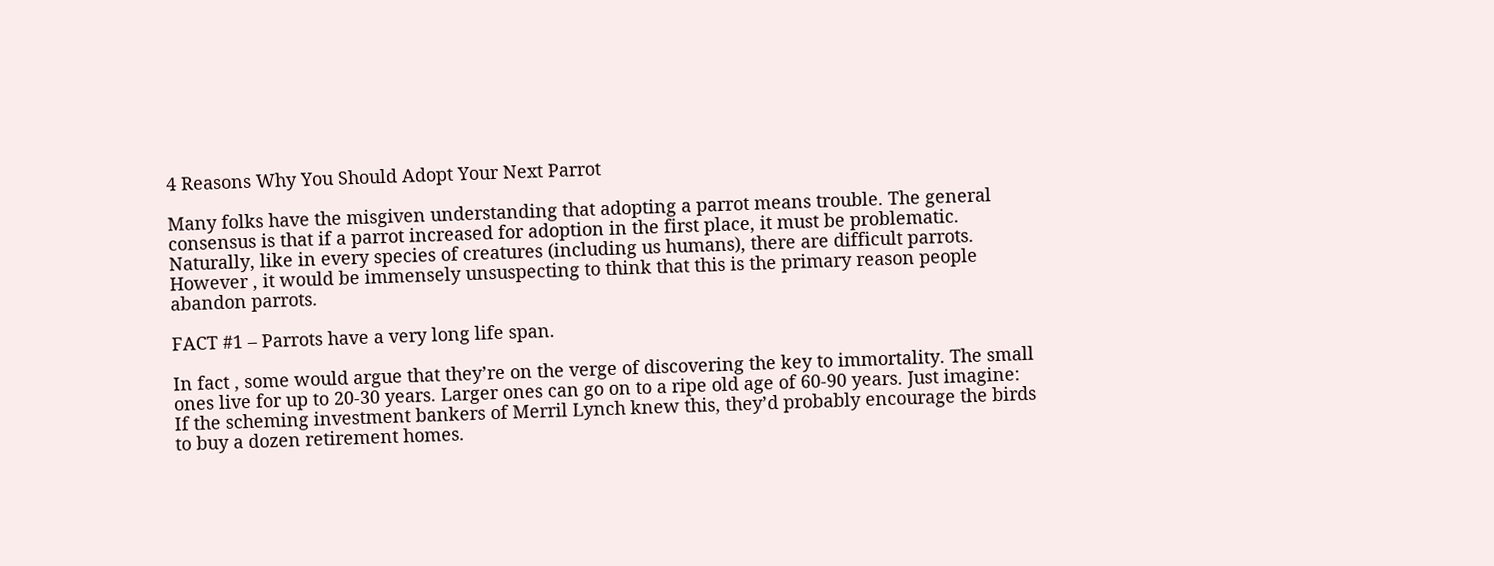4 Reasons Why You Should Adopt Your Next Parrot

Many folks have the misgiven understanding that adopting a parrot means trouble. The general consensus is that if a parrot increased for adoption in the first place, it must be problematic. Naturally, like in every species of creatures (including us humans), there are difficult parrots. However , it would be immensely unsuspecting to think that this is the primary reason people abandon parrots.

FACT #1 – Parrots have a very long life span.

In fact , some would argue that they’re on the verge of discovering the key to immortality. The small ones live for up to 20-30 years. Larger ones can go on to a ripe old age of 60-90 years. Just imagine: If the scheming investment bankers of Merril Lynch knew this, they’d probably encourage the birds to buy a dozen retirement homes.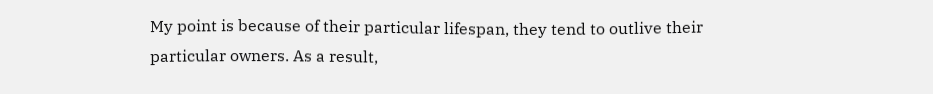My point is because of their particular lifespan, they tend to outlive their particular owners. As a result,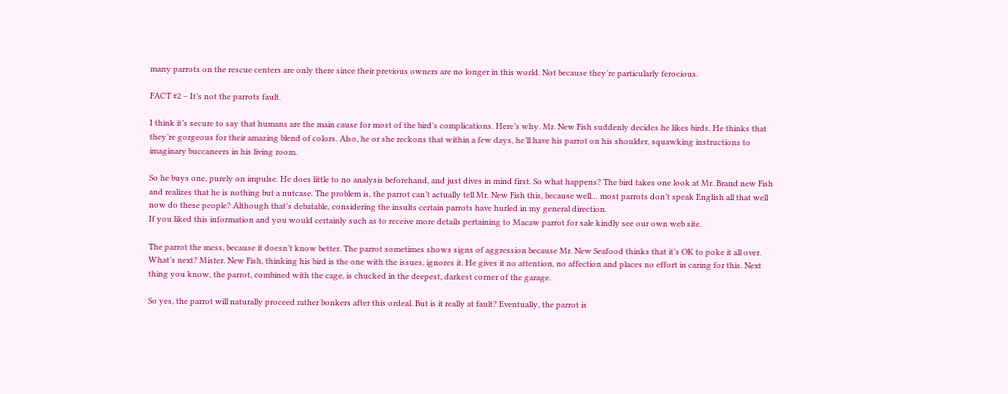many parrots on the rescue centers are only there since their previous owners are no longer in this world. Not because they’re particularly ferocious.

FACT #2 – It’s not the parrots fault.

I think it’s secure to say that humans are the main cause for most of the bird’s complications. Here’s why. Mr. New Fish suddenly decides he likes birds. He thinks that they’re gorgeous for their amazing blend of colors. Also, he or she reckons that within a few days, he’ll have his parrot on his shoulder, squawking instructions to imaginary buccaneers in his living room.

So he buys one, purely on impulse. He does little to no analysis beforehand, and just dives in mind first. So what happens? The bird takes one look at Mr. Brand new Fish and realizes that he is nothing but a nutcase. The problem is, the parrot can’t actually tell Mr. New Fish this, because well… most parrots don’t speak English all that well now do these people? Although that’s debatable, considering the insults certain parrots have hurled in my general direction.
If you liked this information and you would certainly such as to receive more details pertaining to Macaw parrot for sale kindly see our own web site.

The parrot the mess, because it doesn’t know better. The parrot sometimes shows signs of aggression because Mr. New Seafood thinks that it’s OK to poke it all over. What’s next? Mister. New Fish, thinking his bird is the one with the issues, ignores it. He gives it no attention, no affection and places no effort in caring for this. Next thing you know, the parrot, combined with the cage, is chucked in the deepest, darkest corner of the garage.

So yes, the parrot will naturally proceed rather bonkers after this ordeal. But is it really at fault? Eventually, the parrot is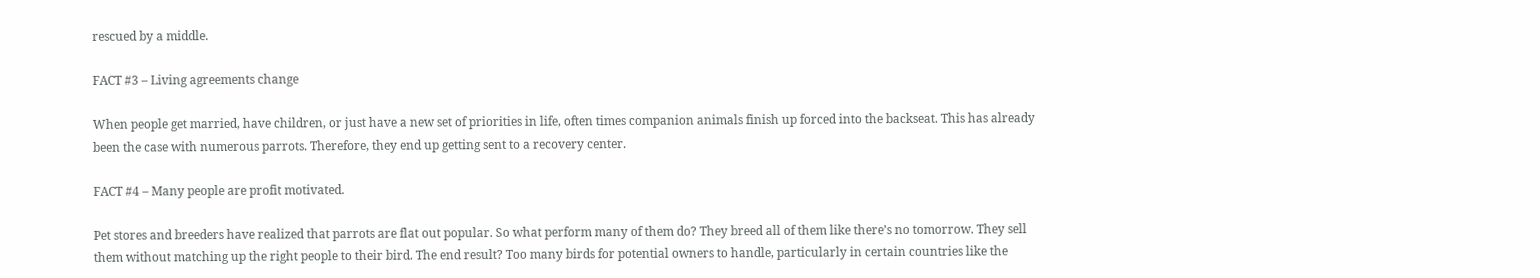rescued by a middle.

FACT #3 – Living agreements change

When people get married, have children, or just have a new set of priorities in life, often times companion animals finish up forced into the backseat. This has already been the case with numerous parrots. Therefore, they end up getting sent to a recovery center.

FACT #4 – Many people are profit motivated.

Pet stores and breeders have realized that parrots are flat out popular. So what perform many of them do? They breed all of them like there’s no tomorrow. They sell them without matching up the right people to their bird. The end result? Too many birds for potential owners to handle, particularly in certain countries like the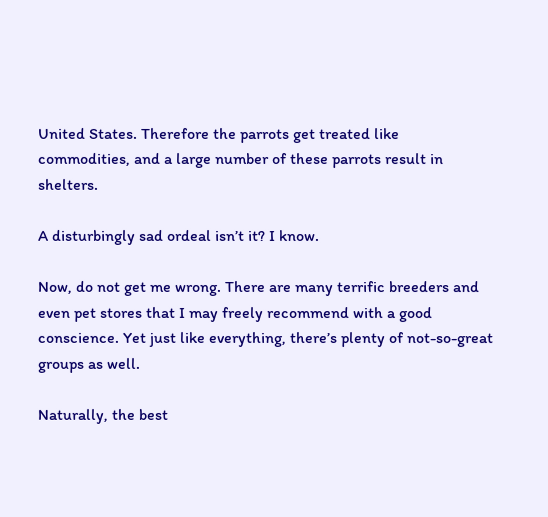United States. Therefore the parrots get treated like commodities, and a large number of these parrots result in shelters.

A disturbingly sad ordeal isn’t it? I know.

Now, do not get me wrong. There are many terrific breeders and even pet stores that I may freely recommend with a good conscience. Yet just like everything, there’s plenty of not-so-great groups as well.

Naturally, the best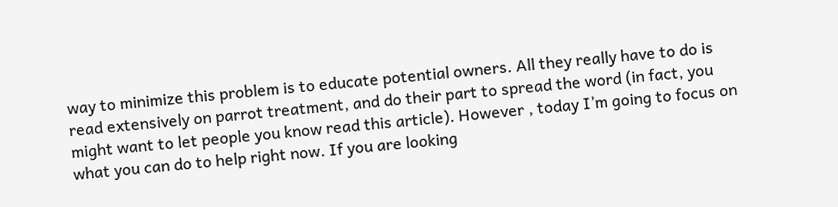way to minimize this problem is to educate potential owners. All they really have to do is read extensively on parrot treatment, and do their part to spread the word (in fact, you might want to let people you know read this article). However , today I’m going to focus on what you can do to help right now. If you are looking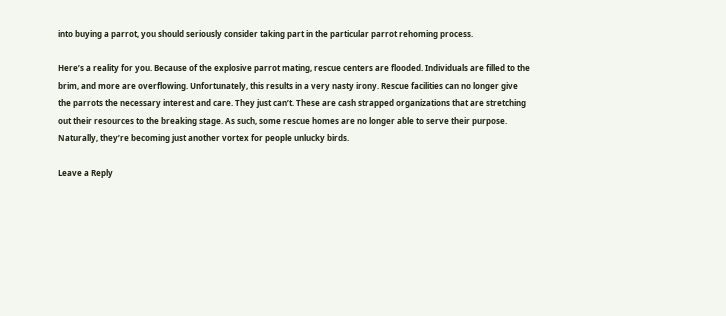into buying a parrot, you should seriously consider taking part in the particular parrot rehoming process.

Here’s a reality for you. Because of the explosive parrot mating, rescue centers are flooded. Individuals are filled to the brim, and more are overflowing. Unfortunately, this results in a very nasty irony. Rescue facilities can no longer give the parrots the necessary interest and care. They just can’t. These are cash strapped organizations that are stretching out their resources to the breaking stage. As such, some rescue homes are no longer able to serve their purpose. Naturally, they’re becoming just another vortex for people unlucky birds.

Leave a Reply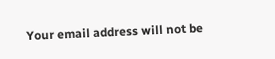Your email address will not be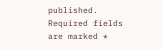published. Required fields are marked *